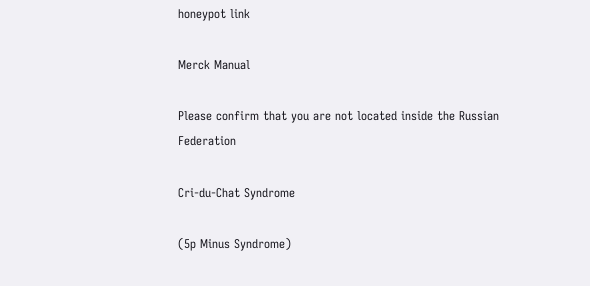honeypot link

Merck Manual

Please confirm that you are not located inside the Russian Federation

Cri-du-Chat Syndrome

(5p Minus Syndrome)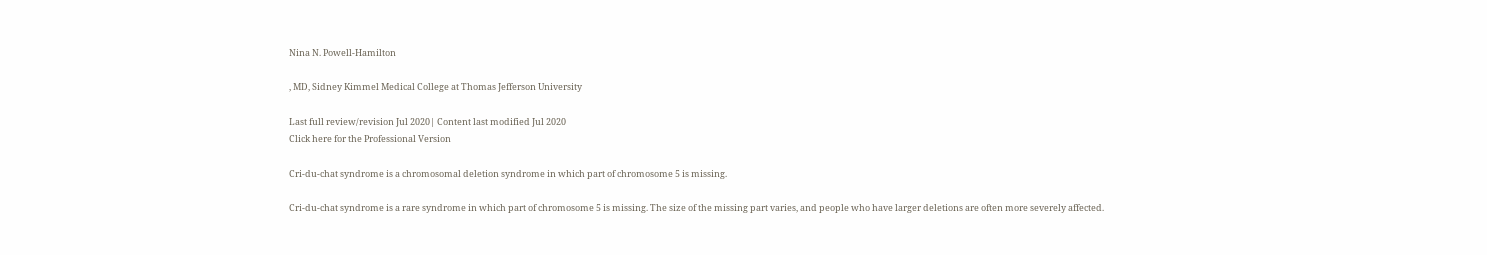Nina N. Powell-Hamilton

, MD, Sidney Kimmel Medical College at Thomas Jefferson University

Last full review/revision Jul 2020| Content last modified Jul 2020
Click here for the Professional Version

Cri-du-chat syndrome is a chromosomal deletion syndrome in which part of chromosome 5 is missing.

Cri-du-chat syndrome is a rare syndrome in which part of chromosome 5 is missing. The size of the missing part varies, and people who have larger deletions are often more severely affected.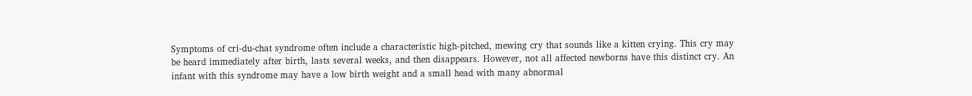Symptoms of cri-du-chat syndrome often include a characteristic high-pitched, mewing cry that sounds like a kitten crying. This cry may be heard immediately after birth, lasts several weeks, and then disappears. However, not all affected newborns have this distinct cry. An infant with this syndrome may have a low birth weight and a small head with many abnormal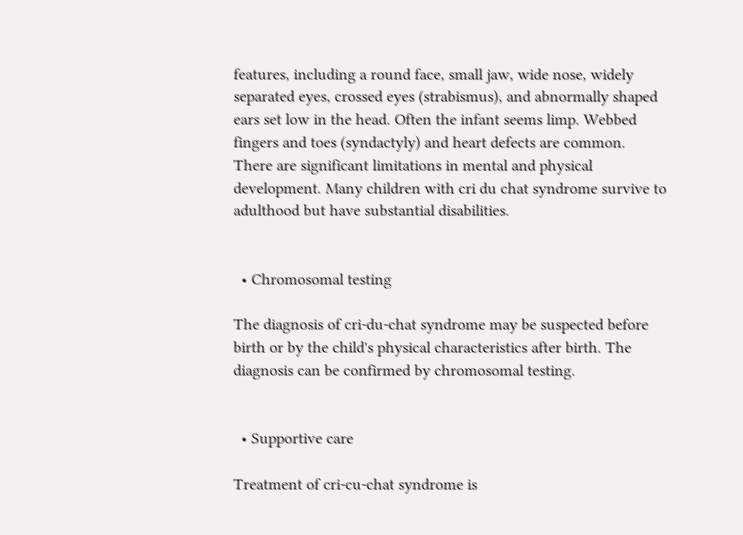features, including a round face, small jaw, wide nose, widely separated eyes, crossed eyes (strabismus), and abnormally shaped ears set low in the head. Often the infant seems limp. Webbed fingers and toes (syndactyly) and heart defects are common. There are significant limitations in mental and physical development. Many children with cri du chat syndrome survive to adulthood but have substantial disabilities.


  • Chromosomal testing

The diagnosis of cri-du-chat syndrome may be suspected before birth or by the child's physical characteristics after birth. The diagnosis can be confirmed by chromosomal testing.


  • Supportive care

Treatment of cri-cu-chat syndrome is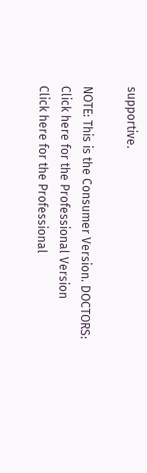supportive.

NOTE: This is the Consumer Version. DOCTORS: Click here for the Professional Version
Click here for the Professional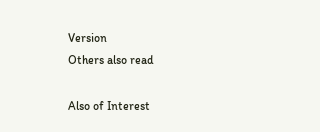Version
Others also read

Also of Interest